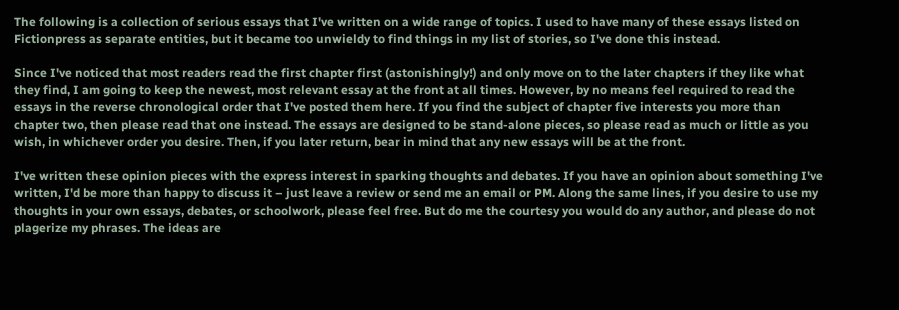The following is a collection of serious essays that I've written on a wide range of topics. I used to have many of these essays listed on Fictionpress as separate entities, but it became too unwieldy to find things in my list of stories, so I've done this instead.

Since I've noticed that most readers read the first chapter first (astonishingly!) and only move on to the later chapters if they like what they find, I am going to keep the newest, most relevant essay at the front at all times. However, by no means feel required to read the essays in the reverse chronological order that I've posted them here. If you find the subject of chapter five interests you more than chapter two, then please read that one instead. The essays are designed to be stand-alone pieces, so please read as much or little as you wish, in whichever order you desire. Then, if you later return, bear in mind that any new essays will be at the front.

I've written these opinion pieces with the express interest in sparking thoughts and debates. If you have an opinion about something I've written, I'd be more than happy to discuss it – just leave a review or send me an email or PM. Along the same lines, if you desire to use my thoughts in your own essays, debates, or schoolwork, please feel free. But do me the courtesy you would do any author, and please do not plagerize my phrases. The ideas are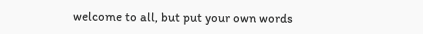welcome to all, but put your own words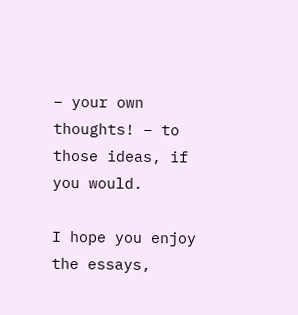– your own thoughts! – to those ideas, if you would.

I hope you enjoy the essays,